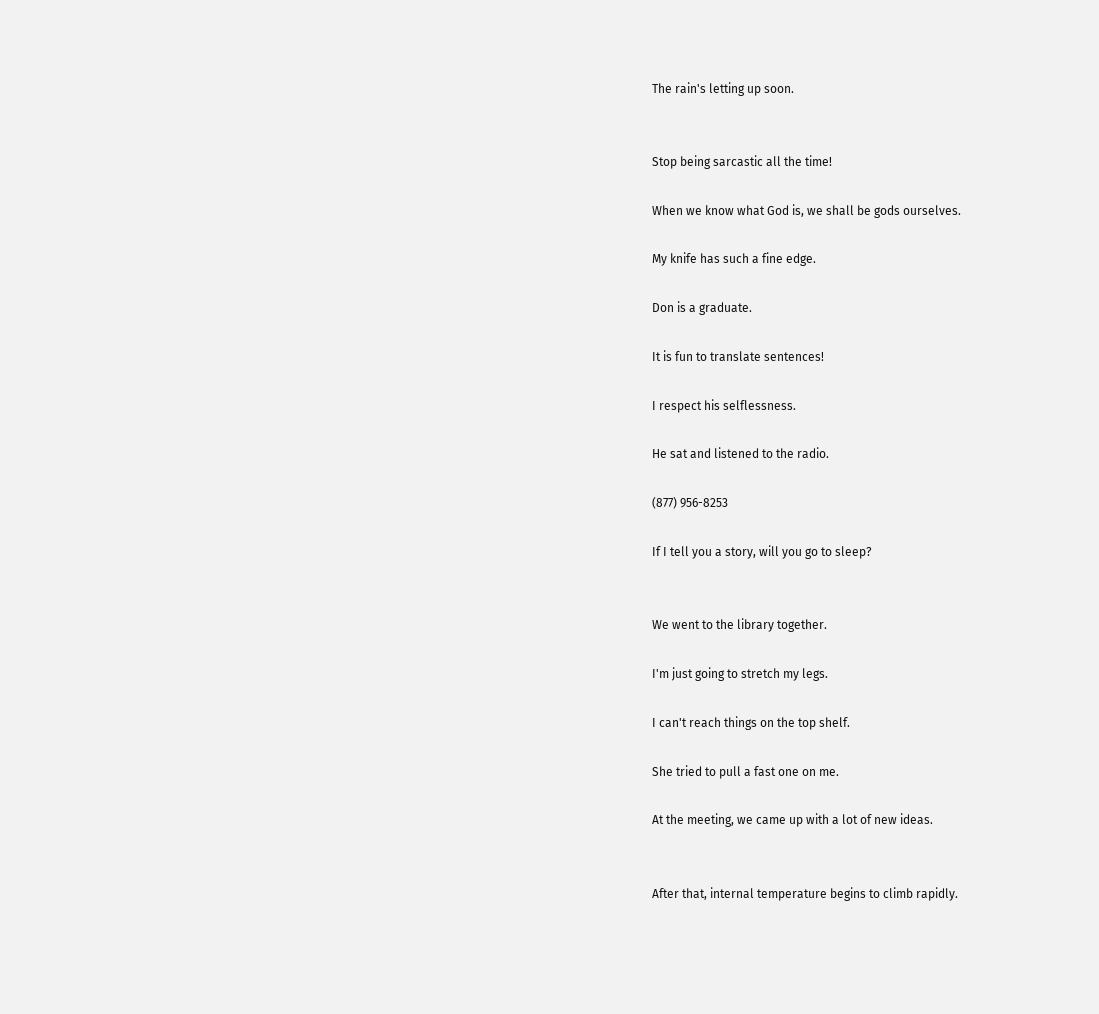The rain's letting up soon.


Stop being sarcastic all the time!

When we know what God is, we shall be gods ourselves.

My knife has such a fine edge.

Don is a graduate.

It is fun to translate sentences!

I respect his selflessness.

He sat and listened to the radio.

(877) 956-8253

If I tell you a story, will you go to sleep?


We went to the library together.

I'm just going to stretch my legs.

I can't reach things on the top shelf.

She tried to pull a fast one on me.

At the meeting, we came up with a lot of new ideas.


After that, internal temperature begins to climb rapidly.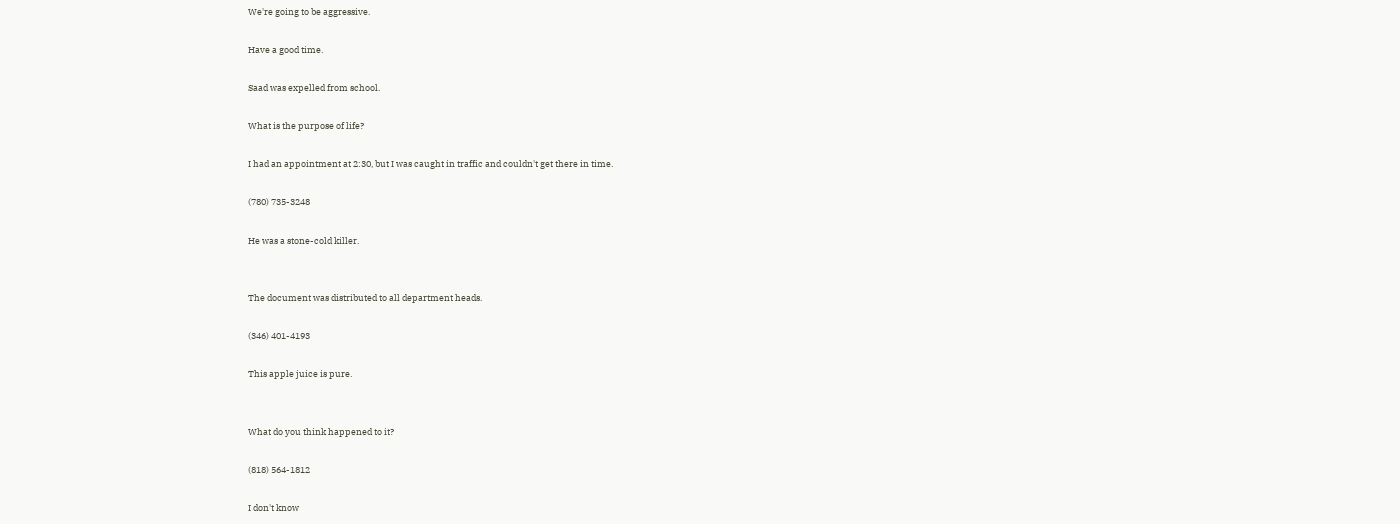We're going to be aggressive.

Have a good time.

Saad was expelled from school.

What is the purpose of life?

I had an appointment at 2:30, but I was caught in traffic and couldn't get there in time.

(780) 735-3248

He was a stone-cold killer.


The document was distributed to all department heads.

(346) 401-4193

This apple juice is pure.


What do you think happened to it?

(818) 564-1812

I don't know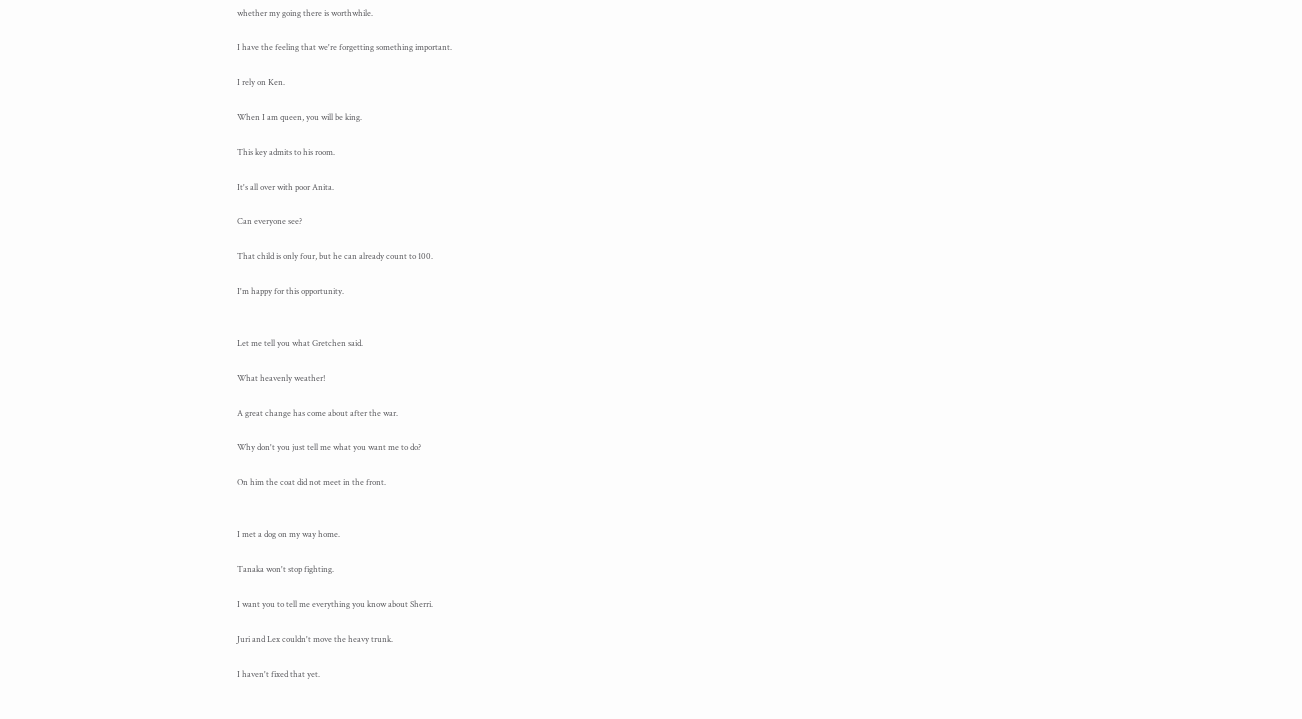whether my going there is worthwhile.

I have the feeling that we're forgetting something important.

I rely on Ken.

When I am queen, you will be king.

This key admits to his room.

It's all over with poor Anita.

Can everyone see?

That child is only four, but he can already count to 100.

I'm happy for this opportunity.


Let me tell you what Gretchen said.

What heavenly weather!

A great change has come about after the war.

Why don't you just tell me what you want me to do?

On him the coat did not meet in the front.


I met a dog on my way home.

Tanaka won't stop fighting.

I want you to tell me everything you know about Sherri.

Juri and Lex couldn't move the heavy trunk.

I haven't fixed that yet.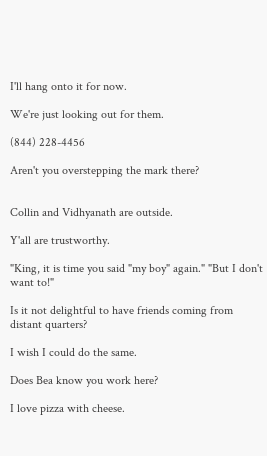I'll hang onto it for now.

We're just looking out for them.

(844) 228-4456

Aren't you overstepping the mark there?


Collin and Vidhyanath are outside.

Y'all are trustworthy.

"King, it is time you said "my boy" again." "But I don't want to!"

Is it not delightful to have friends coming from distant quarters?

I wish I could do the same.

Does Bea know you work here?

I love pizza with cheese.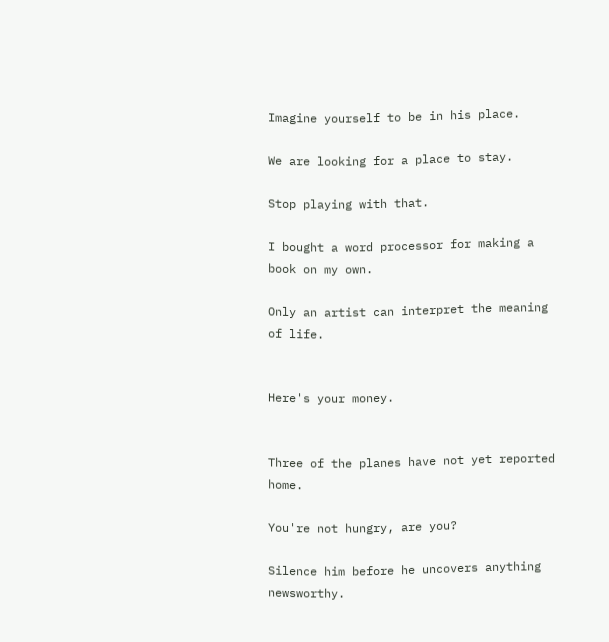Imagine yourself to be in his place.

We are looking for a place to stay.

Stop playing with that.

I bought a word processor for making a book on my own.

Only an artist can interpret the meaning of life.


Here's your money.


Three of the planes have not yet reported home.

You're not hungry, are you?

Silence him before he uncovers anything newsworthy.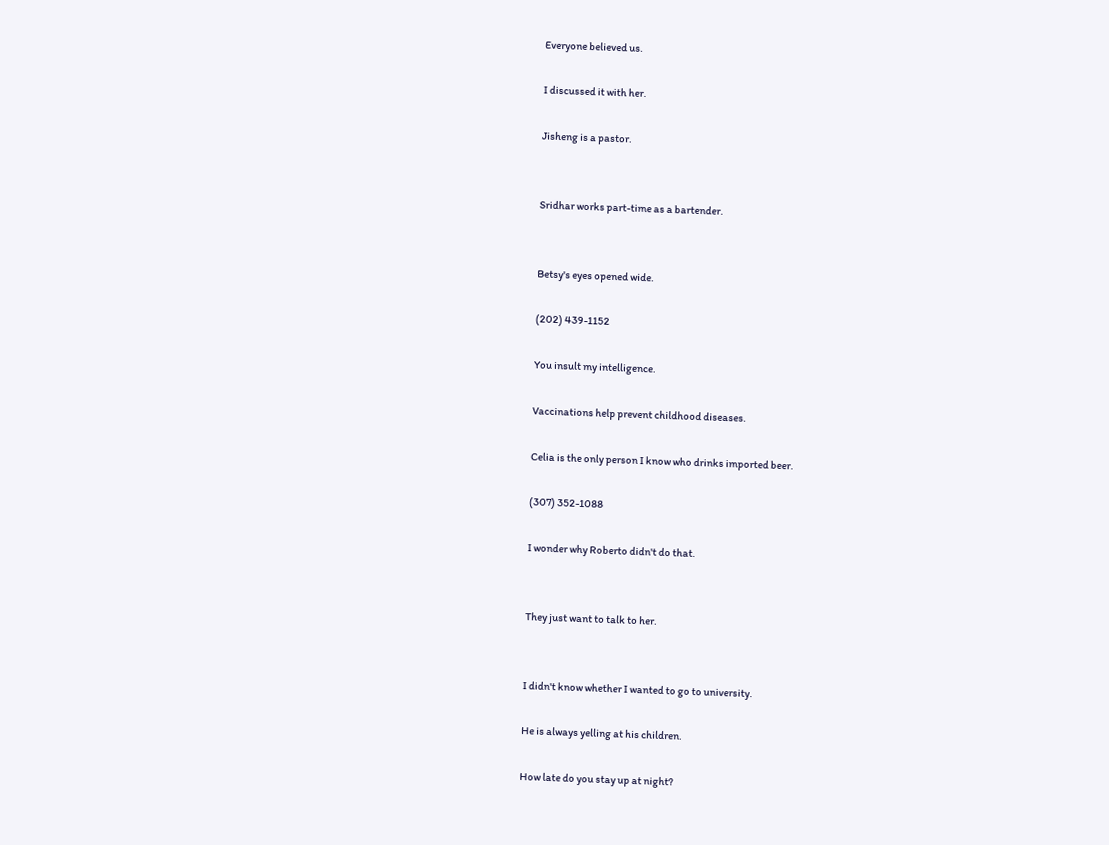Everyone believed us.

I discussed it with her.

Jisheng is a pastor.


Sridhar works part-time as a bartender.


Betsy's eyes opened wide.

(202) 439-1152

You insult my intelligence.

Vaccinations help prevent childhood diseases.

Celia is the only person I know who drinks imported beer.

(307) 352-1088

I wonder why Roberto didn't do that.


They just want to talk to her.


I didn't know whether I wanted to go to university.

He is always yelling at his children.

How late do you stay up at night?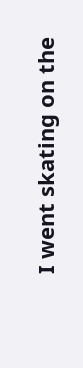I went skating on the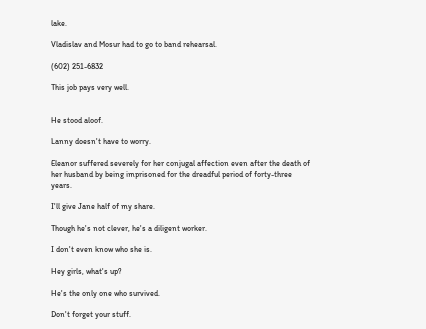lake.

Vladislav and Mosur had to go to band rehearsal.

(602) 251-6832

This job pays very well.


He stood aloof.

Lanny doesn't have to worry.

Eleanor suffered severely for her conjugal affection even after the death of her husband by being imprisoned for the dreadful period of forty-three years.

I'll give Jane half of my share.

Though he's not clever, he's a diligent worker.

I don't even know who she is.

Hey girls, what's up?

He's the only one who survived.

Don't forget your stuff.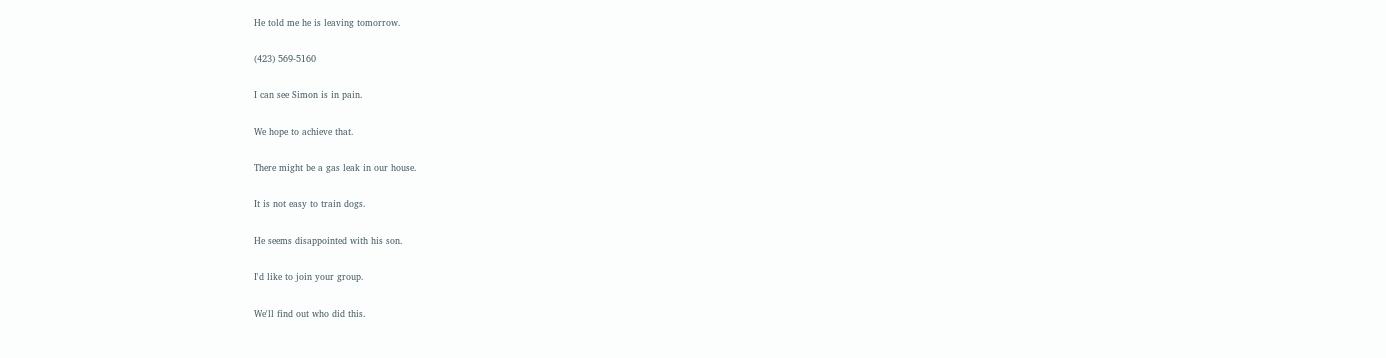He told me he is leaving tomorrow.

(423) 569-5160

I can see Simon is in pain.

We hope to achieve that.

There might be a gas leak in our house.

It is not easy to train dogs.

He seems disappointed with his son.

I'd like to join your group.

We'll find out who did this.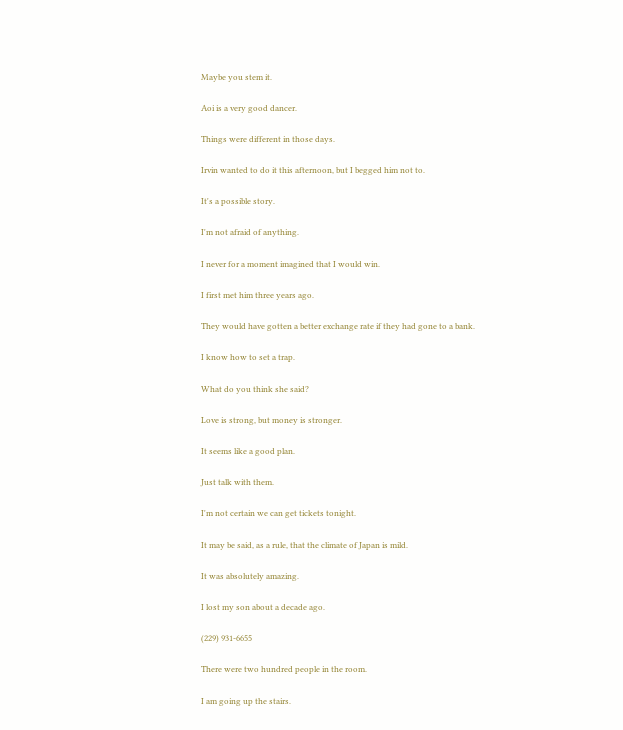Maybe you stem it.

Aoi is a very good dancer.

Things were different in those days.

Irvin wanted to do it this afternoon, but I begged him not to.

It's a possible story.

I'm not afraid of anything.

I never for a moment imagined that I would win.

I first met him three years ago.

They would have gotten a better exchange rate if they had gone to a bank.

I know how to set a trap.

What do you think she said?

Love is strong, but money is stronger.

It seems like a good plan.

Just talk with them.

I'm not certain we can get tickets tonight.

It may be said, as a rule, that the climate of Japan is mild.

It was absolutely amazing.

I lost my son about a decade ago.

(229) 931-6655

There were two hundred people in the room.

I am going up the stairs.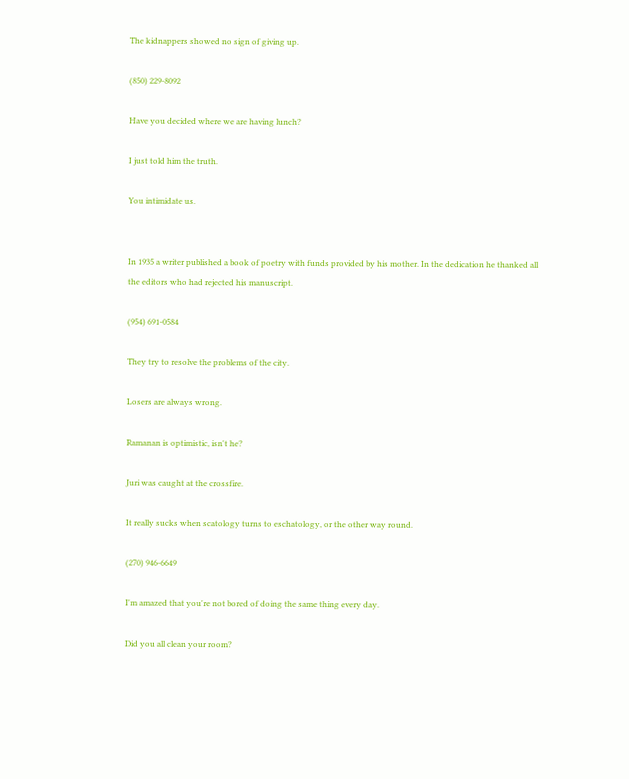The kidnappers showed no sign of giving up.

(850) 229-8092

Have you decided where we are having lunch?

I just told him the truth.

You intimidate us.


In 1935 a writer published a book of poetry with funds provided by his mother. In the dedication he thanked all the editors who had rejected his manuscript.

(954) 691-0584

They try to resolve the problems of the city.

Losers are always wrong.

Ramanan is optimistic, isn't he?

Juri was caught at the crossfire.

It really sucks when scatology turns to eschatology, or the other way round.

(270) 946-6649

I'm amazed that you're not bored of doing the same thing every day.

Did you all clean your room?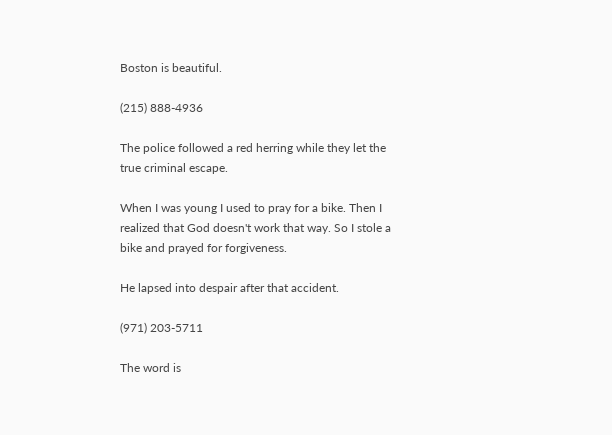Boston is beautiful.

(215) 888-4936

The police followed a red herring while they let the true criminal escape.

When I was young I used to pray for a bike. Then I realized that God doesn't work that way. So I stole a bike and prayed for forgiveness.

He lapsed into despair after that accident.

(971) 203-5711

The word is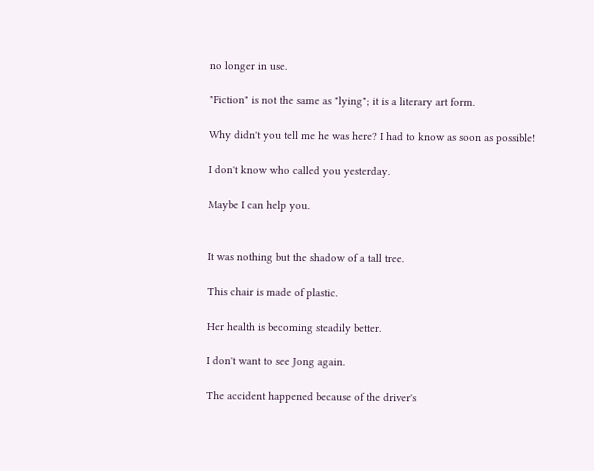no longer in use.

"Fiction" is not the same as "lying"; it is a literary art form.

Why didn't you tell me he was here? I had to know as soon as possible!

I don't know who called you yesterday.

Maybe I can help you.


It was nothing but the shadow of a tall tree.

This chair is made of plastic.

Her health is becoming steadily better.

I don't want to see Jong again.

The accident happened because of the driver's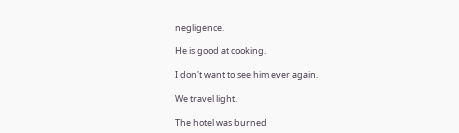negligence.

He is good at cooking.

I don't want to see him ever again.

We travel light.

The hotel was burned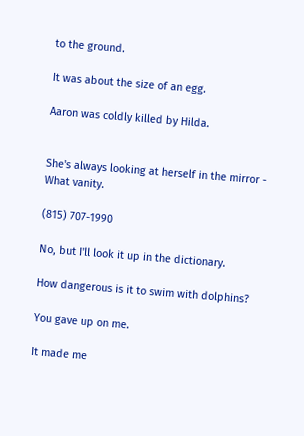to the ground.

It was about the size of an egg.

Aaron was coldly killed by Hilda.


She's always looking at herself in the mirror - What vanity.

(815) 707-1990

No, but I'll look it up in the dictionary.

How dangerous is it to swim with dolphins?

You gave up on me.

It made me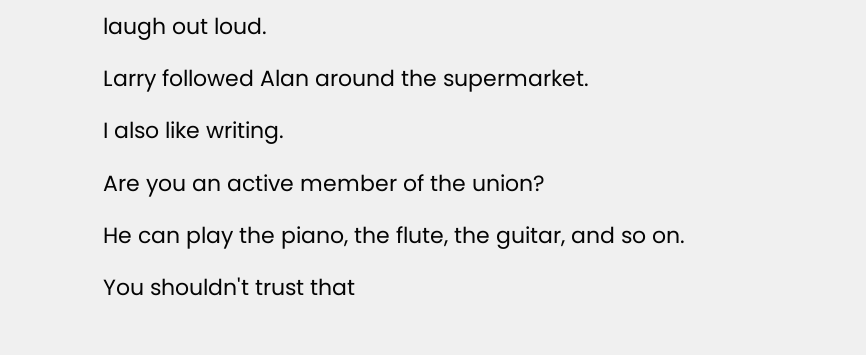laugh out loud.

Larry followed Alan around the supermarket.

I also like writing.

Are you an active member of the union?

He can play the piano, the flute, the guitar, and so on.

You shouldn't trust that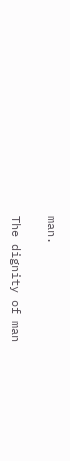man.

The dignity of man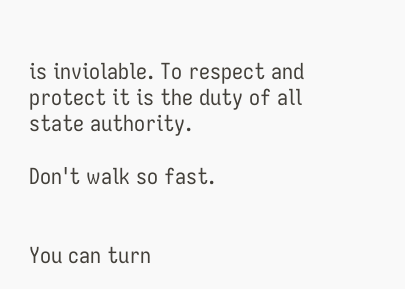is inviolable. To respect and protect it is the duty of all state authority.

Don't walk so fast.


You can turn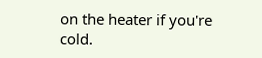on the heater if you're cold.